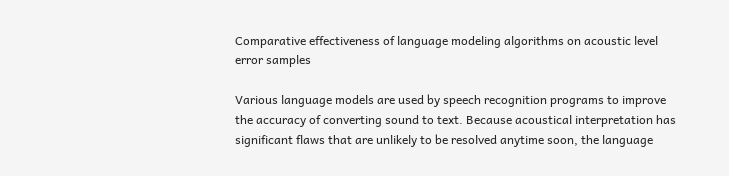Comparative effectiveness of language modeling algorithms on acoustic level error samples

Various language models are used by speech recognition programs to improve the accuracy of converting sound to text. Because acoustical interpretation has significant flaws that are unlikely to be resolved anytime soon, the language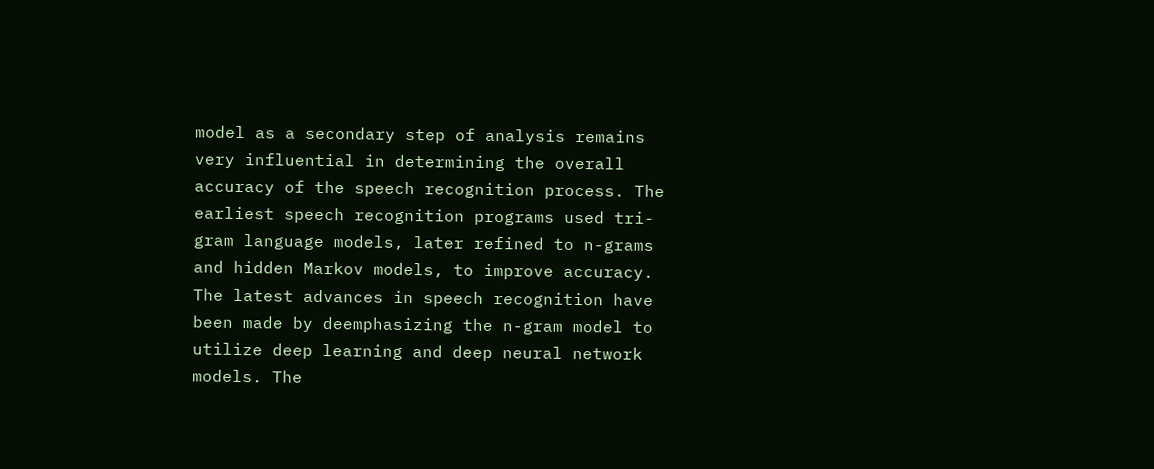model as a secondary step of analysis remains very influential in determining the overall accuracy of the speech recognition process. The earliest speech recognition programs used tri-gram language models, later refined to n-grams and hidden Markov models, to improve accuracy. The latest advances in speech recognition have been made by deemphasizing the n-gram model to utilize deep learning and deep neural network models. The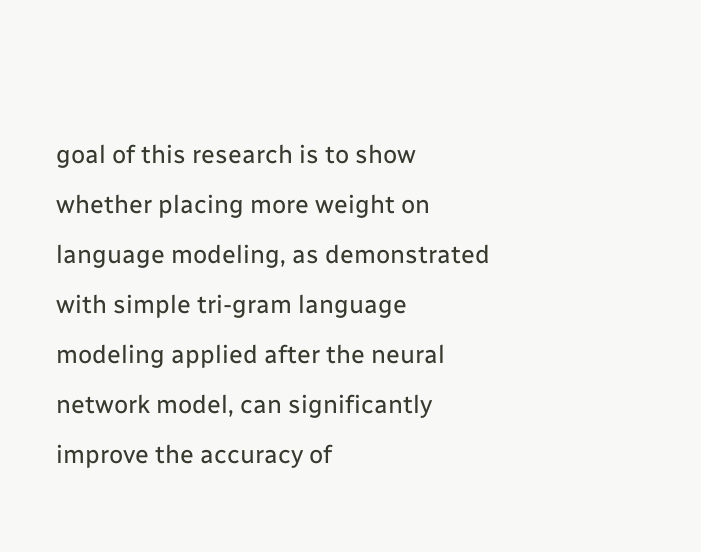goal of this research is to show whether placing more weight on language modeling, as demonstrated with simple tri-gram language modeling applied after the neural network model, can significantly improve the accuracy of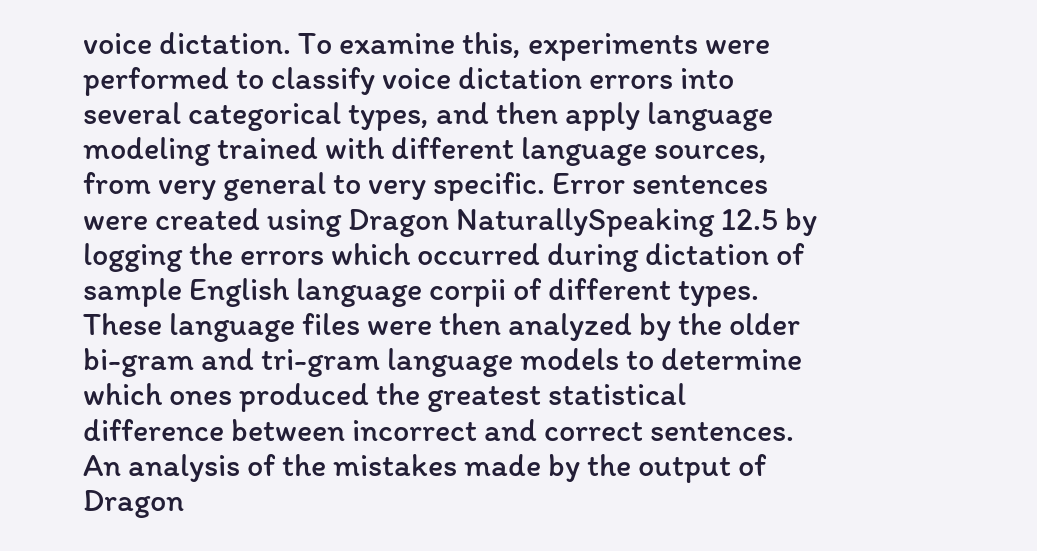voice dictation. To examine this, experiments were performed to classify voice dictation errors into several categorical types, and then apply language modeling trained with different language sources, from very general to very specific. Error sentences were created using Dragon NaturallySpeaking 12.5 by logging the errors which occurred during dictation of sample English language corpii of different types. These language files were then analyzed by the older bi-gram and tri-gram language models to determine which ones produced the greatest statistical difference between incorrect and correct sentences. An analysis of the mistakes made by the output of Dragon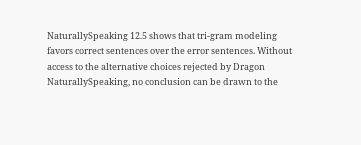NaturallySpeaking 12.5 shows that tri-gram modeling favors correct sentences over the error sentences. Without access to the alternative choices rejected by Dragon NaturallySpeaking, no conclusion can be drawn to the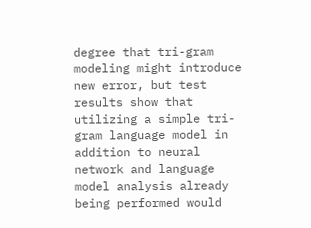degree that tri-gram modeling might introduce new error, but test results show that utilizing a simple tri-gram language model in addition to neural network and language model analysis already being performed would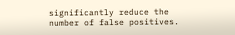significantly reduce the number of false positives.